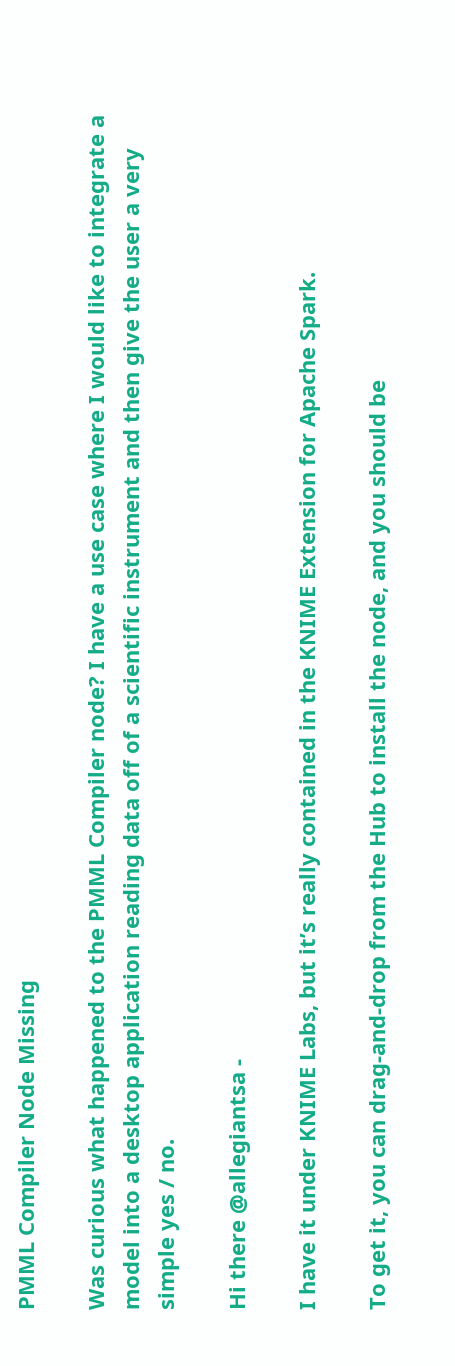PMML Compiler Node Missing

Was curious what happened to the PMML Compiler node? I have a use case where I would like to integrate a model into a desktop application reading data off of a scientific instrument and then give the user a very simple yes / no.

Hi there @allegiantsa -

I have it under KNIME Labs, but it’s really contained in the KNIME Extension for Apache Spark.

To get it, you can drag-and-drop from the Hub to install the node, and you should be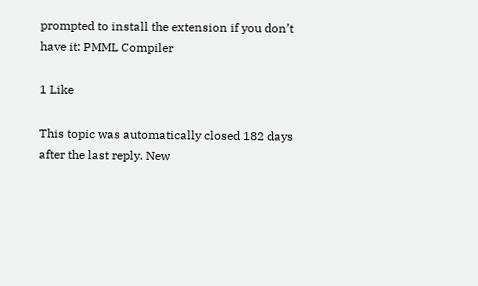prompted to install the extension if you don’t have it: PMML Compiler

1 Like

This topic was automatically closed 182 days after the last reply. New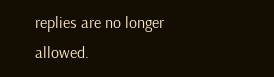replies are no longer allowed.